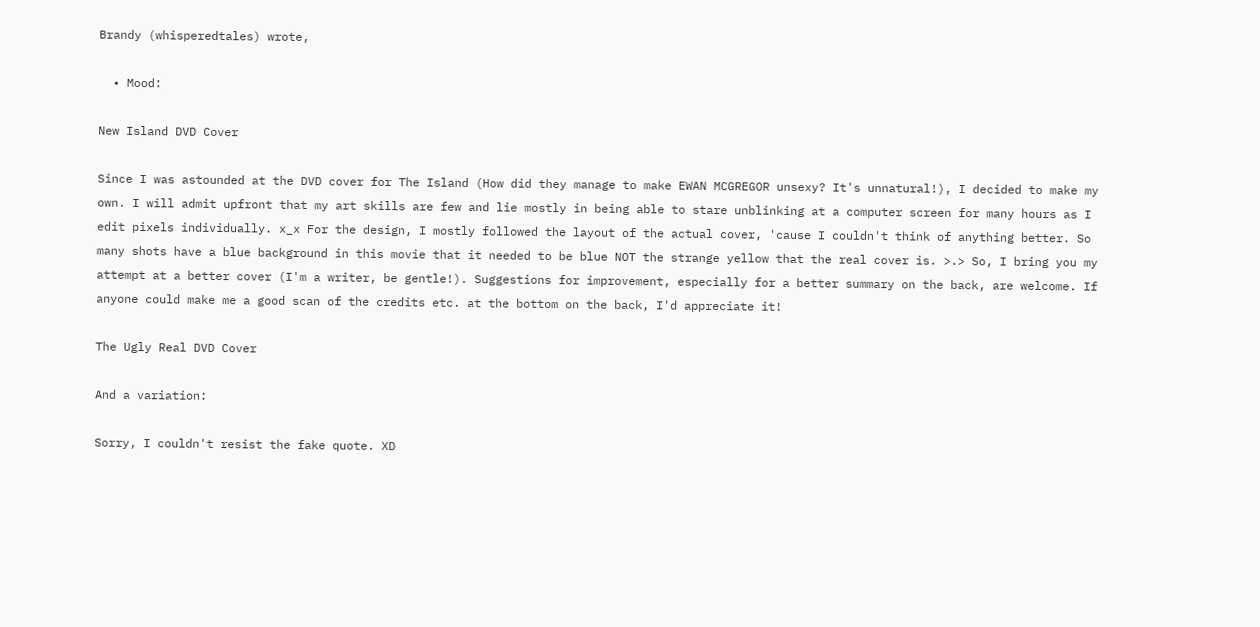Brandy (whisperedtales) wrote,

  • Mood:

New Island DVD Cover

Since I was astounded at the DVD cover for The Island (How did they manage to make EWAN MCGREGOR unsexy? It's unnatural!), I decided to make my own. I will admit upfront that my art skills are few and lie mostly in being able to stare unblinking at a computer screen for many hours as I edit pixels individually. x_x For the design, I mostly followed the layout of the actual cover, 'cause I couldn't think of anything better. So many shots have a blue background in this movie that it needed to be blue NOT the strange yellow that the real cover is. >.> So, I bring you my attempt at a better cover (I'm a writer, be gentle!). Suggestions for improvement, especially for a better summary on the back, are welcome. If anyone could make me a good scan of the credits etc. at the bottom on the back, I'd appreciate it!

The Ugly Real DVD Cover

And a variation:

Sorry, I couldn't resist the fake quote. XD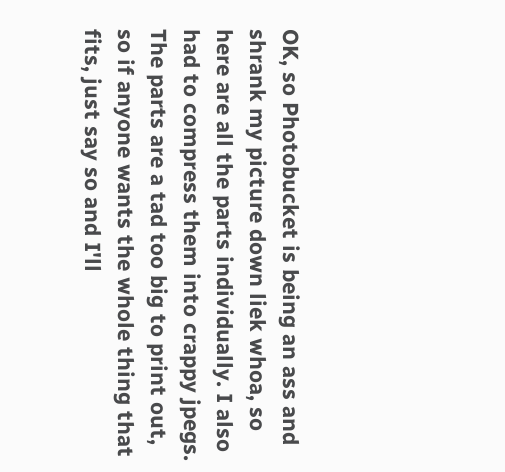OK, so Photobucket is being an ass and shrank my picture down liek whoa, so here are all the parts individually. I also had to compress them into crappy jpegs. The parts are a tad too big to print out, so if anyone wants the whole thing that fits, just say so and I'll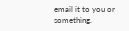email it to you or something.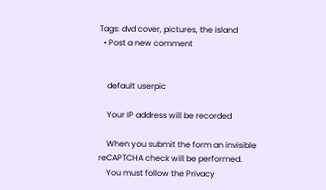Tags: dvd cover, pictures, the island
  • Post a new comment


    default userpic

    Your IP address will be recorded

    When you submit the form an invisible reCAPTCHA check will be performed.
    You must follow the Privacy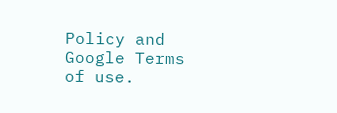Policy and Google Terms of use.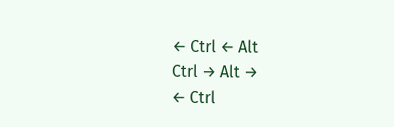← Ctrl ← Alt
Ctrl → Alt →
← Ctrl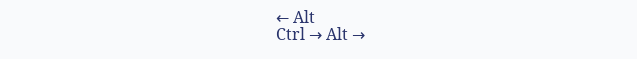← Alt
Ctrl → Alt →